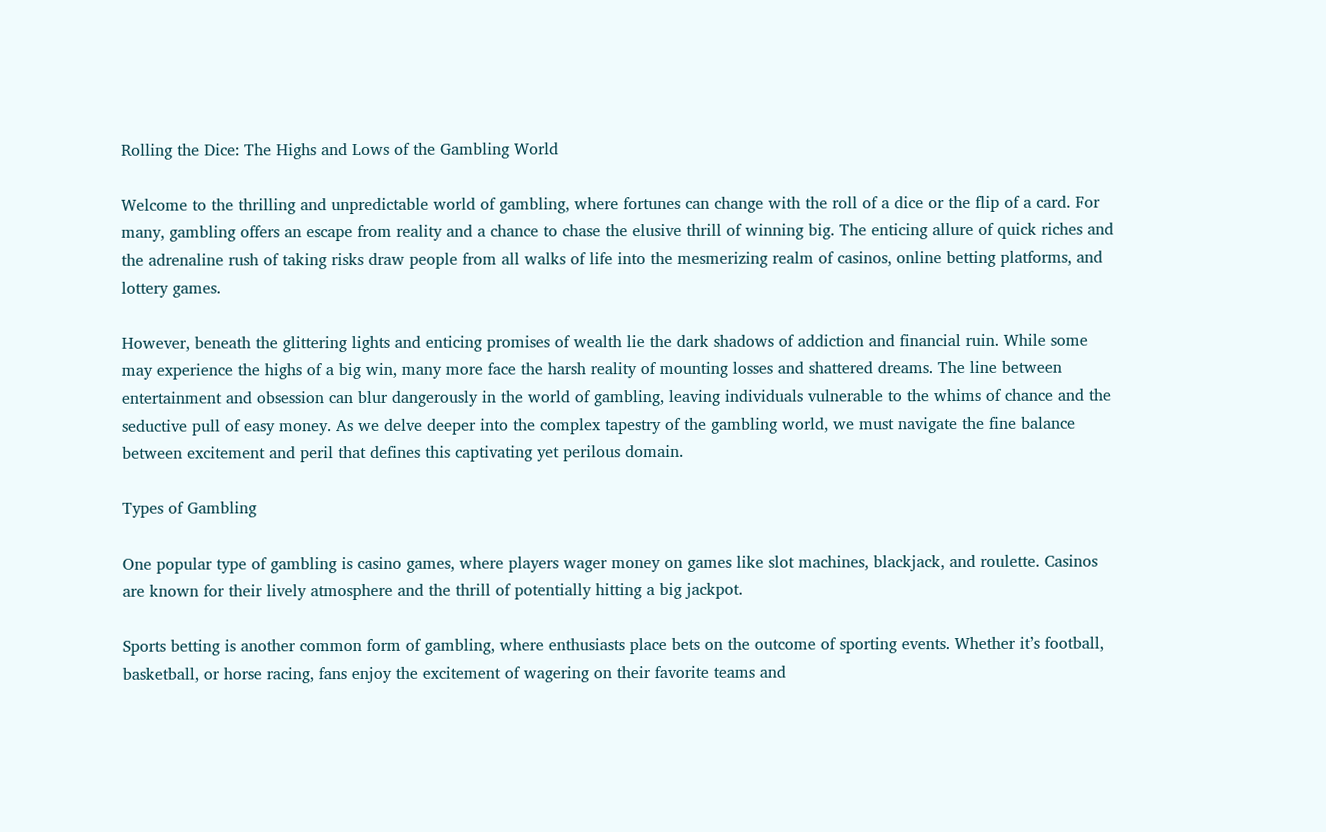Rolling the Dice: The Highs and Lows of the Gambling World

Welcome to the thrilling and unpredictable world of gambling, where fortunes can change with the roll of a dice or the flip of a card. For many, gambling offers an escape from reality and a chance to chase the elusive thrill of winning big. The enticing allure of quick riches and the adrenaline rush of taking risks draw people from all walks of life into the mesmerizing realm of casinos, online betting platforms, and lottery games.

However, beneath the glittering lights and enticing promises of wealth lie the dark shadows of addiction and financial ruin. While some may experience the highs of a big win, many more face the harsh reality of mounting losses and shattered dreams. The line between entertainment and obsession can blur dangerously in the world of gambling, leaving individuals vulnerable to the whims of chance and the seductive pull of easy money. As we delve deeper into the complex tapestry of the gambling world, we must navigate the fine balance between excitement and peril that defines this captivating yet perilous domain.

Types of Gambling

One popular type of gambling is casino games, where players wager money on games like slot machines, blackjack, and roulette. Casinos are known for their lively atmosphere and the thrill of potentially hitting a big jackpot.

Sports betting is another common form of gambling, where enthusiasts place bets on the outcome of sporting events. Whether it’s football, basketball, or horse racing, fans enjoy the excitement of wagering on their favorite teams and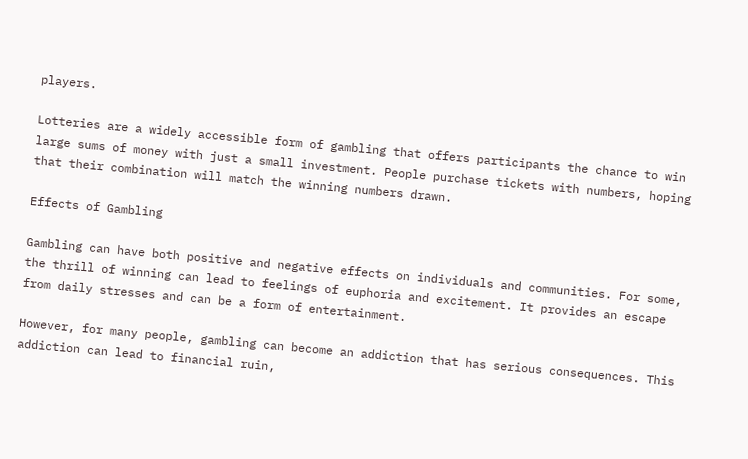players.

Lotteries are a widely accessible form of gambling that offers participants the chance to win large sums of money with just a small investment. People purchase tickets with numbers, hoping that their combination will match the winning numbers drawn.

Effects of Gambling

Gambling can have both positive and negative effects on individuals and communities. For some, the thrill of winning can lead to feelings of euphoria and excitement. It provides an escape from daily stresses and can be a form of entertainment.

However, for many people, gambling can become an addiction that has serious consequences. This addiction can lead to financial ruin,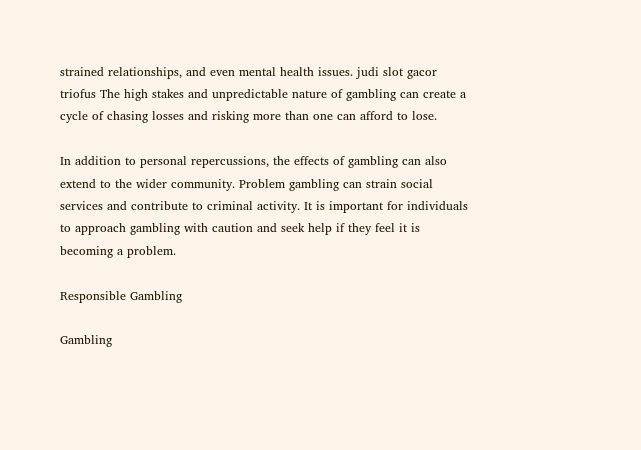strained relationships, and even mental health issues. judi slot gacor triofus The high stakes and unpredictable nature of gambling can create a cycle of chasing losses and risking more than one can afford to lose.

In addition to personal repercussions, the effects of gambling can also extend to the wider community. Problem gambling can strain social services and contribute to criminal activity. It is important for individuals to approach gambling with caution and seek help if they feel it is becoming a problem.

Responsible Gambling

Gambling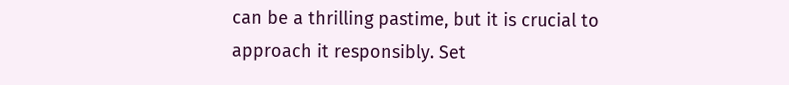can be a thrilling pastime, but it is crucial to approach it responsibly. Set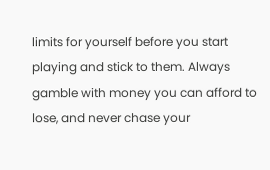limits for yourself before you start playing and stick to them. Always gamble with money you can afford to lose, and never chase your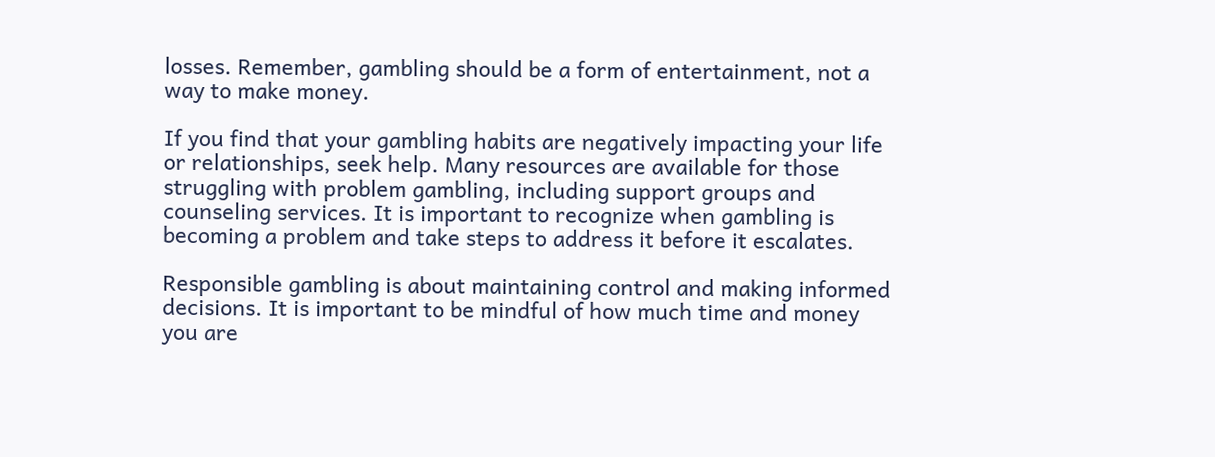losses. Remember, gambling should be a form of entertainment, not a way to make money.

If you find that your gambling habits are negatively impacting your life or relationships, seek help. Many resources are available for those struggling with problem gambling, including support groups and counseling services. It is important to recognize when gambling is becoming a problem and take steps to address it before it escalates.

Responsible gambling is about maintaining control and making informed decisions. It is important to be mindful of how much time and money you are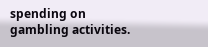spending on gambling activities.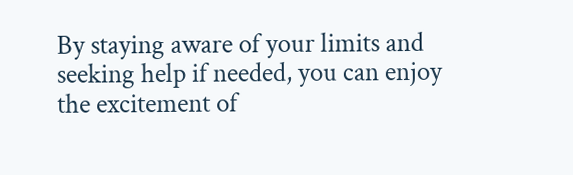By staying aware of your limits and seeking help if needed, you can enjoy the excitement of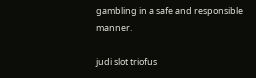gambling in a safe and responsible manner.

judi slot triofus